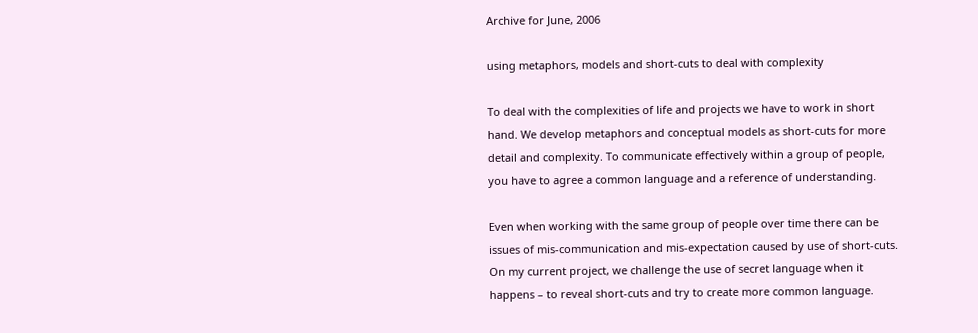Archive for June, 2006

using metaphors, models and short-cuts to deal with complexity

To deal with the complexities of life and projects we have to work in short hand. We develop metaphors and conceptual models as short-cuts for more detail and complexity. To communicate effectively within a group of people, you have to agree a common language and a reference of understanding.

Even when working with the same group of people over time there can be issues of mis-communication and mis-expectation caused by use of short-cuts. On my current project, we challenge the use of secret language when it happens – to reveal short-cuts and try to create more common language.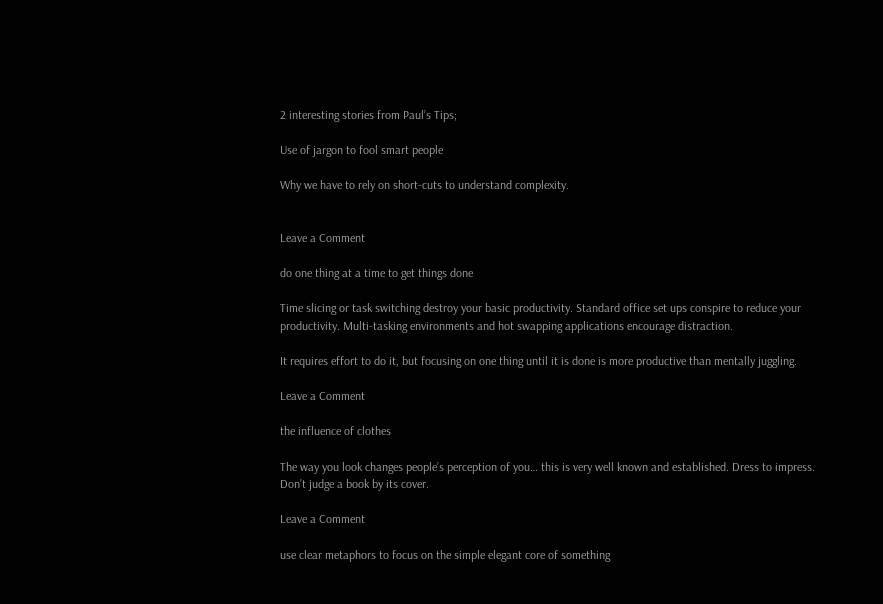2 interesting stories from Paul’s Tips;

Use of jargon to fool smart people

Why we have to rely on short-cuts to understand complexity.


Leave a Comment

do one thing at a time to get things done

Time slicing or task switching destroy your basic productivity. Standard office set ups conspire to reduce your productivity. Multi-tasking environments and hot swapping applications encourage distraction.

It requires effort to do it, but focusing on one thing until it is done is more productive than mentally juggling.

Leave a Comment

the influence of clothes

The way you look changes people’s perception of you… this is very well known and established. Dress to impress. Don’t judge a book by its cover.

Leave a Comment

use clear metaphors to focus on the simple elegant core of something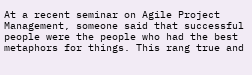At a recent seminar on Agile Project Management, someone said that successful people were the people who had the best metaphors for things. This rang true and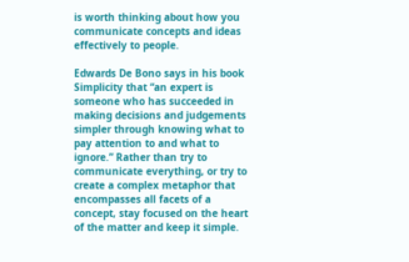is worth thinking about how you communicate concepts and ideas effectively to people.

Edwards De Bono says in his book Simplicity that “an expert is someone who has succeeded in making decisions and judgements simpler through knowing what to pay attention to and what to ignore.” Rather than try to communicate everything, or try to create a complex metaphor that encompasses all facets of a concept, stay focused on the heart of the matter and keep it simple.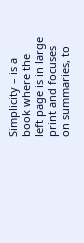Simplicity – is a book where the left page is in large print and focuses on summaries, to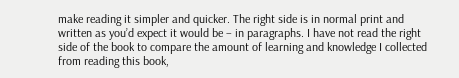make reading it simpler and quicker. The right side is in normal print and written as you’d expect it would be – in paragraphs. I have not read the right side of the book to compare the amount of learning and knowledge I collected from reading this book,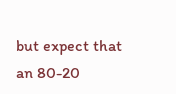but expect that an 80-20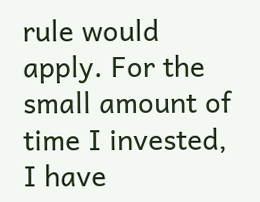rule would apply. For the small amount of time I invested, I have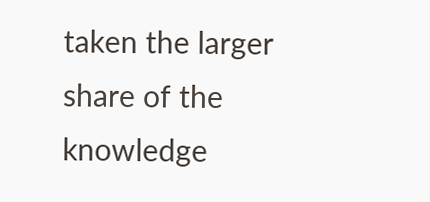taken the larger share of the knowledge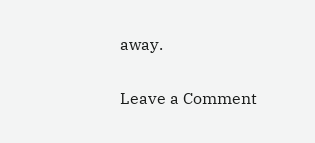away.

Leave a Comment